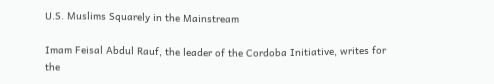U.S. Muslims Squarely in the Mainstream

Imam Feisal Abdul Rauf, the leader of the Cordoba Initiative, writes for the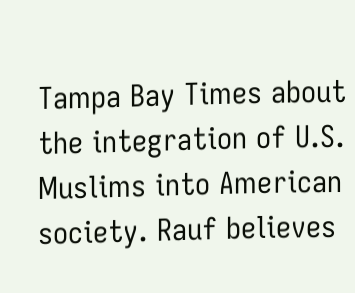Tampa Bay Times about the integration of U.S. Muslims into American society. Rauf believes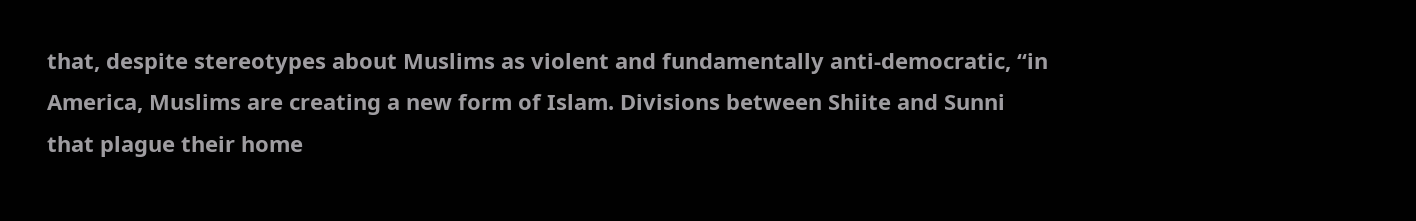that, despite stereotypes about Muslims as violent and fundamentally anti-democratic, “in America, Muslims are creating a new form of Islam. Divisions between Shiite and Sunni that plague their home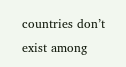countries don’t exist among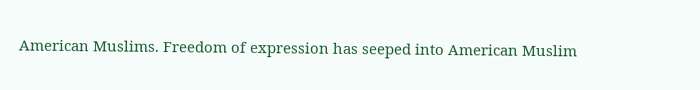American Muslims. Freedom of expression has seeped into American Muslim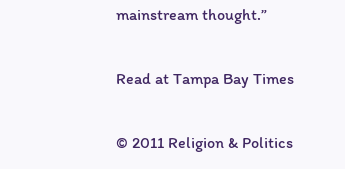mainstream thought.”

Read at Tampa Bay Times

© 2011 Religion & Politics